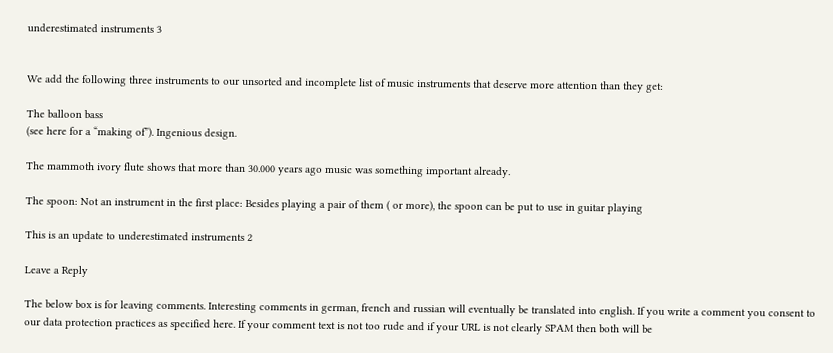underestimated instruments 3


We add the following three instruments to our unsorted and incomplete list of music instruments that deserve more attention than they get:

The balloon bass
(see here for a “making of”). Ingenious design.

The mammoth ivory flute shows that more than 30.000 years ago music was something important already.

The spoon: Not an instrument in the first place: Besides playing a pair of them ( or more), the spoon can be put to use in guitar playing

This is an update to underestimated instruments 2

Leave a Reply

The below box is for leaving comments. Interesting comments in german, french and russian will eventually be translated into english. If you write a comment you consent to our data protection practices as specified here. If your comment text is not too rude and if your URL is not clearly SPAM then both will be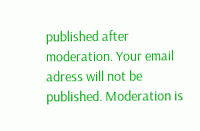published after moderation. Your email adress will not be published. Moderation is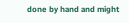done by hand and might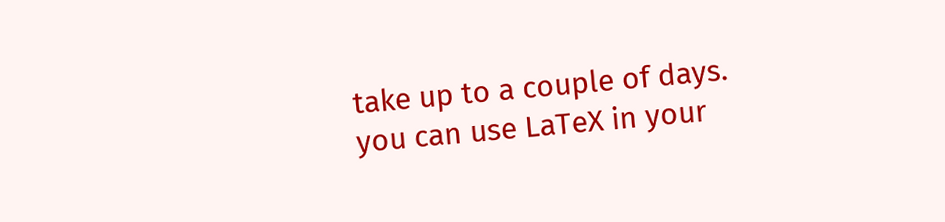take up to a couple of days.
you can use LaTeX in your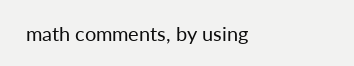math comments, by using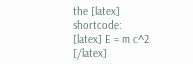the [latex] shortcode:
[latex] E = m c^2 [/latex]